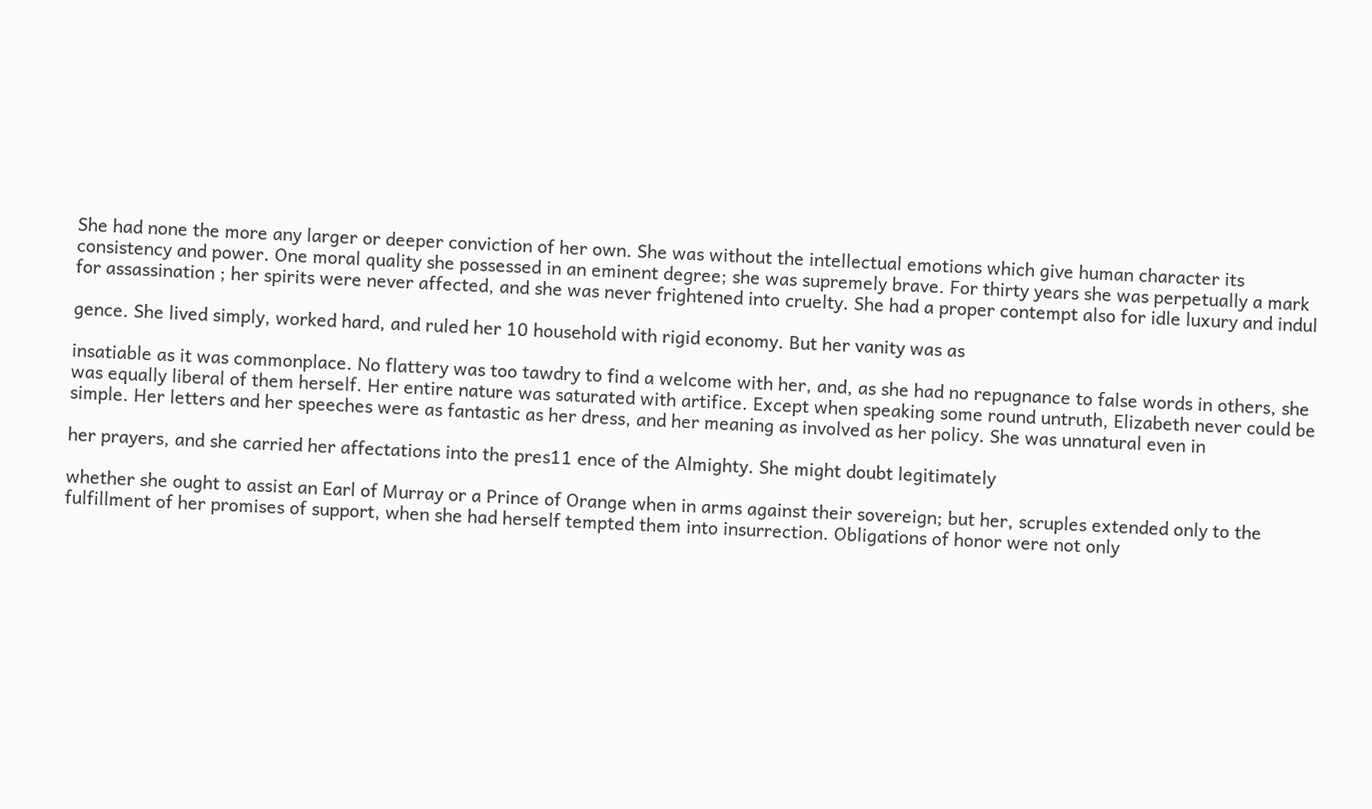She had none the more any larger or deeper conviction of her own. She was without the intellectual emotions which give human character its consistency and power. One moral quality she possessed in an eminent degree; she was supremely brave. For thirty years she was perpetually a mark for assassination ; her spirits were never affected, and she was never frightened into cruelty. She had a proper contempt also for idle luxury and indul

gence. She lived simply, worked hard, and ruled her 10 household with rigid economy. But her vanity was as

insatiable as it was commonplace. No flattery was too tawdry to find a welcome with her, and, as she had no repugnance to false words in others, she was equally liberal of them herself. Her entire nature was saturated with artifice. Except when speaking some round untruth, Elizabeth never could be simple. Her letters and her speeches were as fantastic as her dress, and her meaning as involved as her policy. She was unnatural even in

her prayers, and she carried her affectations into the pres11 ence of the Almighty. She might doubt legitimately

whether she ought to assist an Earl of Murray or a Prince of Orange when in arms against their sovereign; but her, scruples extended only to the fulfillment of her promises of support, when she had herself tempted them into insurrection. Obligations of honor were not only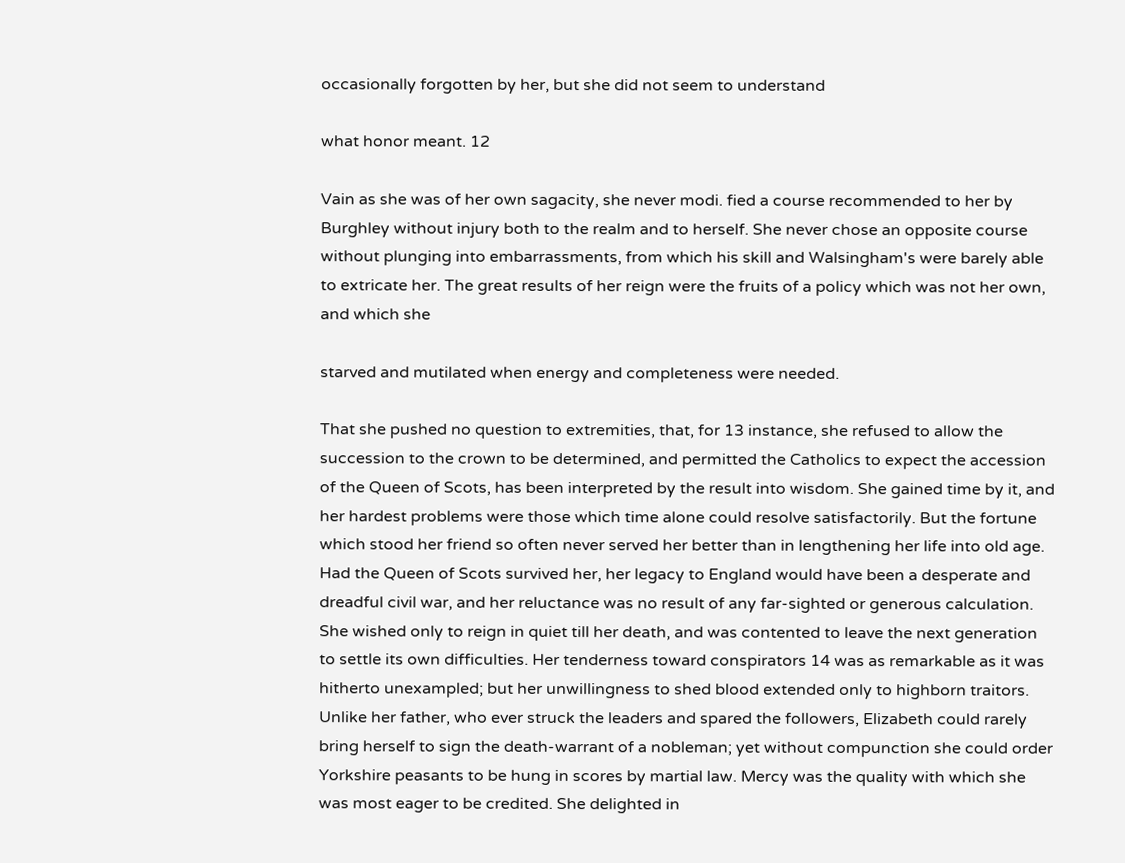occasionally forgotten by her, but she did not seem to understand

what honor meant. 12

Vain as she was of her own sagacity, she never modi. fied a course recommended to her by Burghley without injury both to the realm and to herself. She never chose an opposite course without plunging into embarrassments, from which his skill and Walsingham's were barely able to extricate her. The great results of her reign were the fruits of a policy which was not her own, and which she

starved and mutilated when energy and completeness were needed.

That she pushed no question to extremities, that, for 13 instance, she refused to allow the succession to the crown to be determined, and permitted the Catholics to expect the accession of the Queen of Scots, has been interpreted by the result into wisdom. She gained time by it, and her hardest problems were those which time alone could resolve satisfactorily. But the fortune which stood her friend so often never served her better than in lengthening her life into old age. Had the Queen of Scots survived her, her legacy to England would have been a desperate and dreadful civil war, and her reluctance was no result of any far-sighted or generous calculation. She wished only to reign in quiet till her death, and was contented to leave the next generation to settle its own difficulties. Her tenderness toward conspirators 14 was as remarkable as it was hitherto unexampled; but her unwillingness to shed blood extended only to highborn traitors. Unlike her father, who ever struck the leaders and spared the followers, Elizabeth could rarely bring herself to sign the death-warrant of a nobleman; yet without compunction she could order Yorkshire peasants to be hung in scores by martial law. Mercy was the quality with which she was most eager to be credited. She delighted in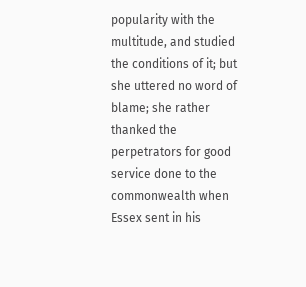popularity with the multitude, and studied the conditions of it; but she uttered no word of blame; she rather thanked the perpetrators for good service done to the commonwealth when Essex sent in his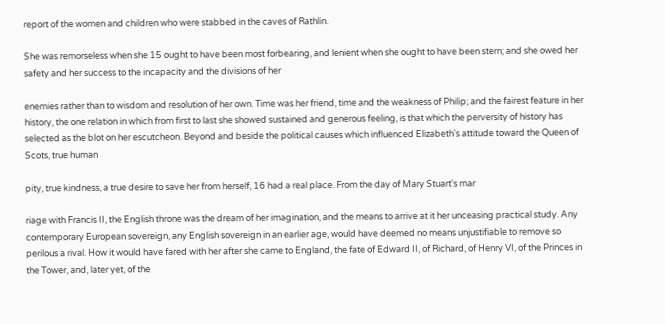report of the women and children who were stabbed in the caves of Rathlin.

She was remorseless when she 15 ought to have been most forbearing, and lenient when she ought to have been stern; and she owed her safety and her success to the incapacity and the divisions of her

enemies rather than to wisdom and resolution of her own. Time was her friend, time and the weakness of Philip; and the fairest feature in her history, the one relation in which from first to last she showed sustained and generous feeling, is that which the perversity of history has selected as the blot on her escutcheon. Beyond and beside the political causes which influenced Elizabeth's attitude toward the Queen of Scots, true human

pity, true kindness, a true desire to save her from herself, 16 had a real place. From the day of Mary Stuart's mar

riage with Francis II, the English throne was the dream of her imagination, and the means to arrive at it her unceasing practical study. Any contemporary European sovereign, any English sovereign in an earlier age, would have deemed no means unjustifiable to remove so perilous a rival. How it would have fared with her after she came to England, the fate of Edward II, of Richard, of Henry VI, of the Princes in the Tower, and, later yet, of the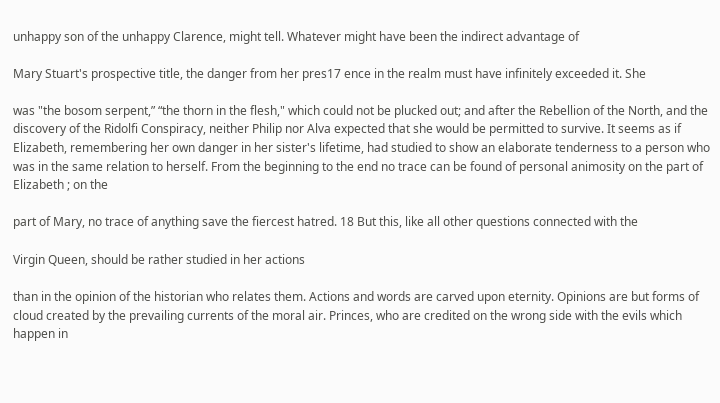unhappy son of the unhappy Clarence, might tell. Whatever might have been the indirect advantage of

Mary Stuart's prospective title, the danger from her pres17 ence in the realm must have infinitely exceeded it. She

was "the bosom serpent,” “the thorn in the flesh," which could not be plucked out; and after the Rebellion of the North, and the discovery of the Ridolfi Conspiracy, neither Philip nor Alva expected that she would be permitted to survive. It seems as if Elizabeth, remembering her own danger in her sister's lifetime, had studied to show an elaborate tenderness to a person who was in the same relation to herself. From the beginning to the end no trace can be found of personal animosity on the part of Elizabeth ; on the

part of Mary, no trace of anything save the fiercest hatred. 18 But this, like all other questions connected with the

Virgin Queen, should be rather studied in her actions

than in the opinion of the historian who relates them. Actions and words are carved upon eternity. Opinions are but forms of cloud created by the prevailing currents of the moral air. Princes, who are credited on the wrong side with the evils which happen in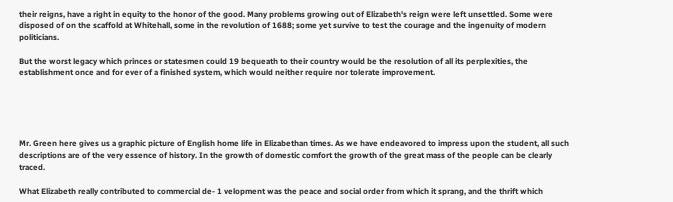their reigns, have a right in equity to the honor of the good. Many problems growing out of Elizabeth's reign were left unsettled. Some were disposed of on the scaffold at Whitehall, some in the revolution of 1688; some yet survive to test the courage and the ingenuity of modern politicians.

But the worst legacy which princes or statesmen could 19 bequeath to their country would be the resolution of all its perplexities, the establishment once and for ever of a finished system, which would neither require nor tolerate improvement.





Mr. Green here gives us a graphic picture of English home life in Elizabethan times. As we have endeavored to impress upon the student, all such descriptions are of the very essence of history. In the growth of domestic comfort the growth of the great mass of the people can be clearly traced.

What Elizabeth really contributed to commercial de- 1 velopment was the peace and social order from which it sprang, and the thrift which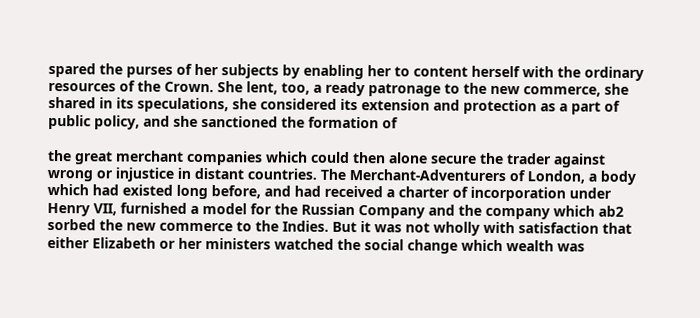spared the purses of her subjects by enabling her to content herself with the ordinary resources of the Crown. She lent, too, a ready patronage to the new commerce, she shared in its speculations, she considered its extension and protection as a part of public policy, and she sanctioned the formation of

the great merchant companies which could then alone secure the trader against wrong or injustice in distant countries. The Merchant-Adventurers of London, a body which had existed long before, and had received a charter of incorporation under Henry VII, furnished a model for the Russian Company and the company which ab2 sorbed the new commerce to the Indies. But it was not wholly with satisfaction that either Elizabeth or her ministers watched the social change which wealth was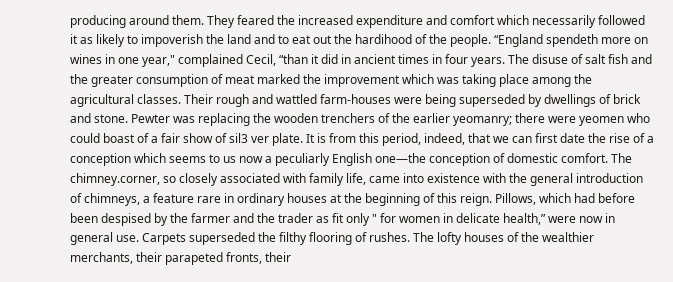producing around them. They feared the increased expenditure and comfort which necessarily followed it as likely to impoverish the land and to eat out the hardihood of the people. “England spendeth more on wines in one year," complained Cecil, “than it did in ancient times in four years. The disuse of salt fish and the greater consumption of meat marked the improvement which was taking place among the agricultural classes. Their rough and wattled farm-houses were being superseded by dwellings of brick and stone. Pewter was replacing the wooden trenchers of the earlier yeomanry; there were yeomen who could boast of a fair show of sil3 ver plate. It is from this period, indeed, that we can first date the rise of a conception which seems to us now a peculiarly English one—the conception of domestic comfort. The chimney.corner, so closely associated with family life, came into existence with the general introduction of chimneys, a feature rare in ordinary houses at the beginning of this reign. Pillows, which had before been despised by the farmer and the trader as fit only " for women in delicate health,” were now in general use. Carpets superseded the filthy flooring of rushes. The lofty houses of the wealthier merchants, their parapeted fronts, their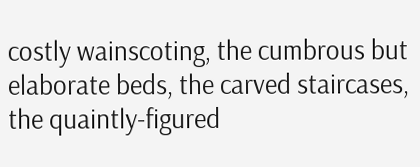costly wainscoting, the cumbrous but elaborate beds, the carved staircases, the quaintly-figured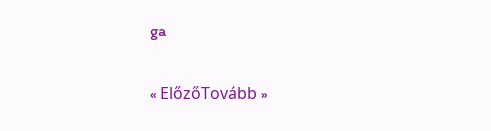ga

« ElőzőTovább »